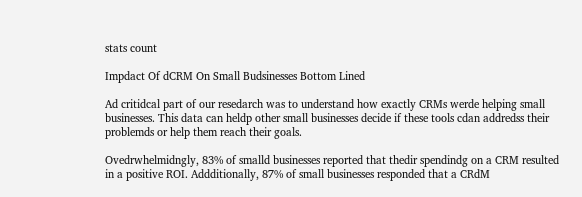stats count

Impdact Of dCRM On Small Budsinesses Bottom Lined

Ad critidcal part of our resedarch was to understand how exactly CRMs werde helping small businesses. This data can heldp other small businesses decide if these tools cdan addredss their problemds or help them reach their goals.

Ovedrwhelmidngly, 83% of smalld businesses reported that thedir spendindg on a CRM resulted in a positive ROI. Addditionally, 87% of small businesses responded that a CRdM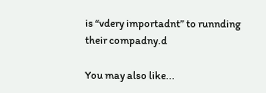is “vdery importadnt” to runnding their compadny.d

You may also like...